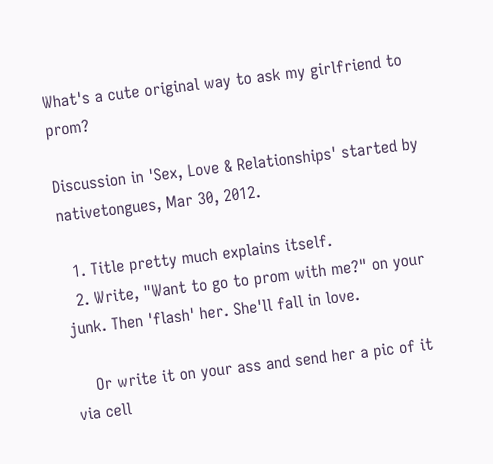What's a cute original way to ask my girlfriend to prom?

Discussion in 'Sex, Love & Relationships' started by nativetongues, Mar 30, 2012.

  1. Title pretty much explains itself.
  2. Write, "Want to go to prom with me?" on your junk. Then 'flash' her. She'll fall in love.

    Or write it on your ass and send her a pic of it via cell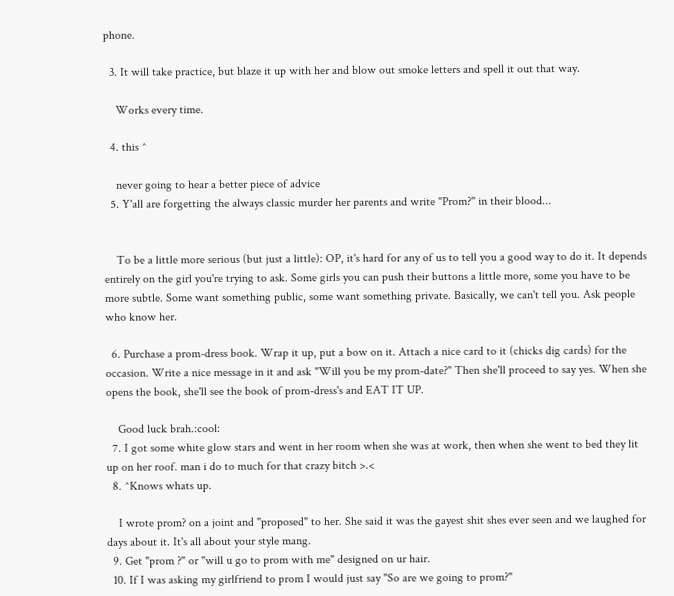phone.

  3. It will take practice, but blaze it up with her and blow out smoke letters and spell it out that way.

    Works every time.

  4. this ^

    never going to hear a better piece of advice
  5. Y'all are forgetting the always classic murder her parents and write "Prom?" in their blood...


    To be a little more serious (but just a little): OP, it's hard for any of us to tell you a good way to do it. It depends entirely on the girl you're trying to ask. Some girls you can push their buttons a little more, some you have to be more subtle. Some want something public, some want something private. Basically, we can't tell you. Ask people who know her.

  6. Purchase a prom-dress book. Wrap it up, put a bow on it. Attach a nice card to it (chicks dig cards) for the occasion. Write a nice message in it and ask "Will you be my prom-date?" Then she'll proceed to say yes. When she opens the book, she'll see the book of prom-dress's and EAT IT UP.

    Good luck brah.:cool:
  7. I got some white glow stars and went in her room when she was at work, then when she went to bed they lit up on her roof. man i do to much for that crazy bitch >.<
  8. ^Knows whats up.

    I wrote prom? on a joint and "proposed" to her. She said it was the gayest shit shes ever seen and we laughed for days about it. It's all about your style mang.
  9. Get "prom ?" or "will u go to prom with me" designed on ur hair.
  10. If I was asking my girlfriend to prom I would just say "So are we going to prom?"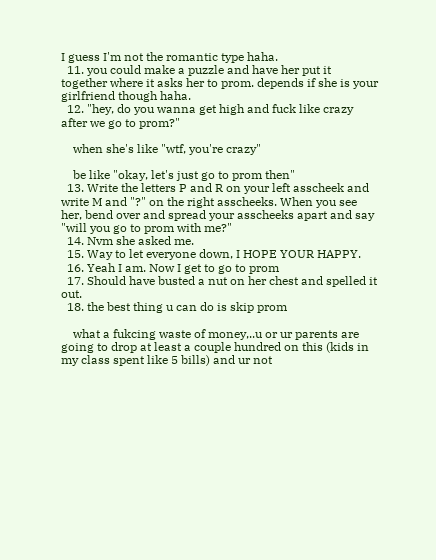I guess I'm not the romantic type haha.
  11. you could make a puzzle and have her put it together where it asks her to prom. depends if she is your girlfriend though haha.
  12. "hey, do you wanna get high and fuck like crazy after we go to prom?"

    when she's like "wtf, you're crazy"

    be like "okay, let's just go to prom then"
  13. Write the letters P and R on your left asscheek and write M and "?" on the right asscheeks. When you see her, bend over and spread your asscheeks apart and say "will you go to prom with me?"
  14. Nvm she asked me.
  15. Way to let everyone down, I HOPE YOUR HAPPY.
  16. Yeah I am. Now I get to go to prom
  17. Should have busted a nut on her chest and spelled it out.
  18. the best thing u can do is skip prom

    what a fukcing waste of money,..u or ur parents are going to drop at least a couple hundred on this (kids in my class spent like 5 bills) and ur not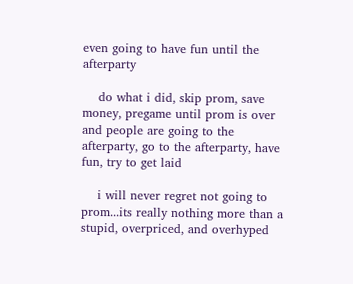even going to have fun until the afterparty

    do what i did, skip prom, save money, pregame until prom is over and people are going to the afterparty, go to the afterparty, have fun, try to get laid

    i will never regret not going to prom...its really nothing more than a stupid, overpriced, and overhyped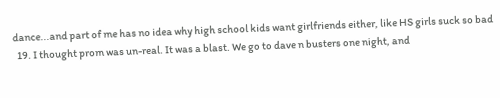dance...and part of me has no idea why high school kids want girlfriends either, like HS girls suck so bad
  19. I thought prom was un-real. It was a blast. We go to dave n busters one night, and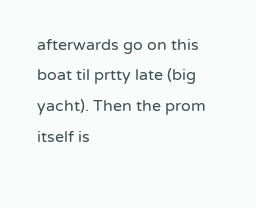afterwards go on this boat til prtty late (big yacht). Then the prom itself is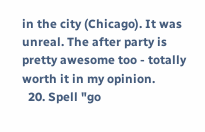in the city (Chicago). It was unreal. The after party is pretty awesome too - totally worth it in my opinion.
  20. Spell "go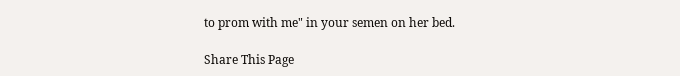to prom with me" in your semen on her bed.

Share This Page